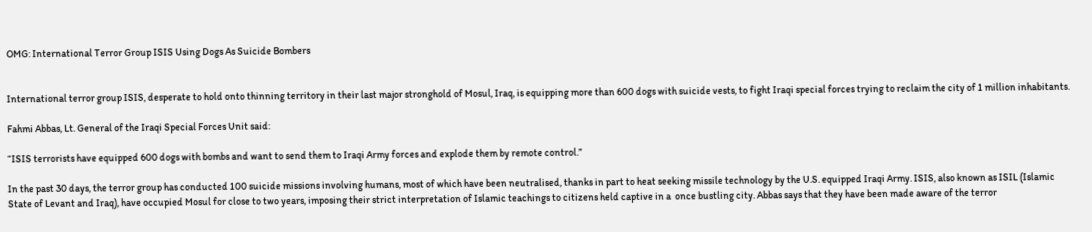OMG: International Terror Group ISIS Using Dogs As Suicide Bombers


International terror group ISIS, desperate to hold onto thinning territory in their last major stronghold of Mosul, Iraq, is equipping more than 600 dogs with suicide vests, to fight Iraqi special forces trying to reclaim the city of 1 million inhabitants.

Fahmi Abbas, Lt. General of the Iraqi Special Forces Unit said:

“ISIS terrorists have equipped 600 dogs with bombs and want to send them to Iraqi Army forces and explode them by remote control.”

In the past 30 days, the terror group has conducted 100 suicide missions involving humans, most of which have been neutralised, thanks in part to heat seeking missile technology by the U.S. equipped Iraqi Army. ISIS, also known as ISIL (Islamic State of Levant and Iraq), have occupied Mosul for close to two years, imposing their strict interpretation of Islamic teachings to citizens held captive in a  once bustling city. Abbas says that they have been made aware of the terror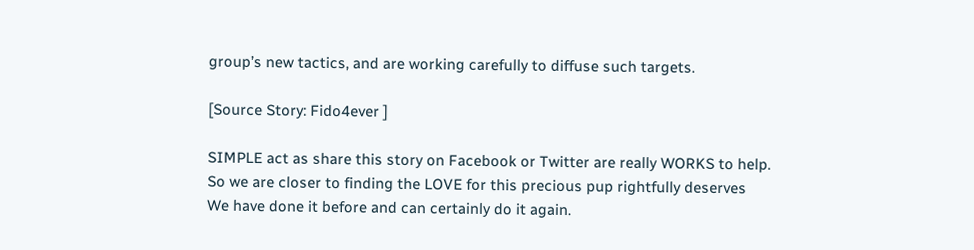group’s new tactics, and are working carefully to diffuse such targets.

[Source Story: Fido4ever ]

SIMPLE act as share this story on Facebook or Twitter are really WORKS to help.
So we are closer to finding the LOVE for this precious pup rightfully deserves
We have done it before and can certainly do it again.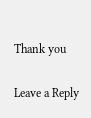Thank you

Leave a Reply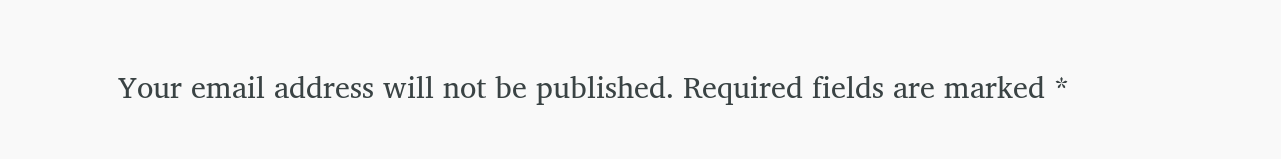Your email address will not be published. Required fields are marked *